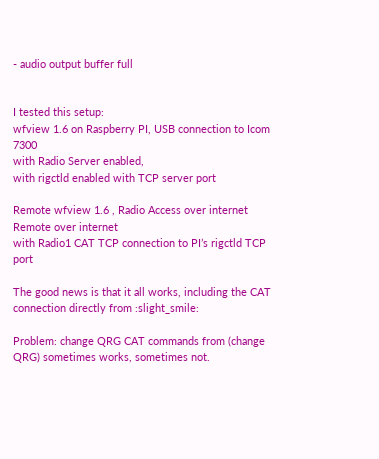- audio output buffer full


I tested this setup:
wfview 1.6 on Raspberry PI, USB connection to Icom 7300
with Radio Server enabled,
with rigctld enabled with TCP server port

Remote wfview 1.6 , Radio Access over internet
Remote over internet
with Radio1 CAT TCP connection to PI’s rigctld TCP port

The good news is that it all works, including the CAT connection directly from :slight_smile:

Problem: change QRG CAT commands from (change QRG) sometimes works, sometimes not.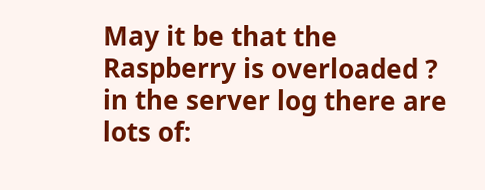May it be that the Raspberry is overloaded ? in the server log there are lots of: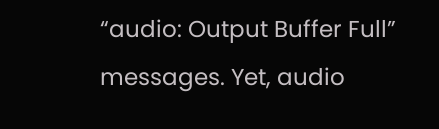“audio: Output Buffer Full” messages. Yet, audio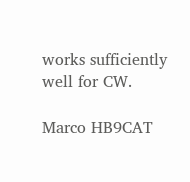works sufficiently well for CW.

Marco HB9CAT